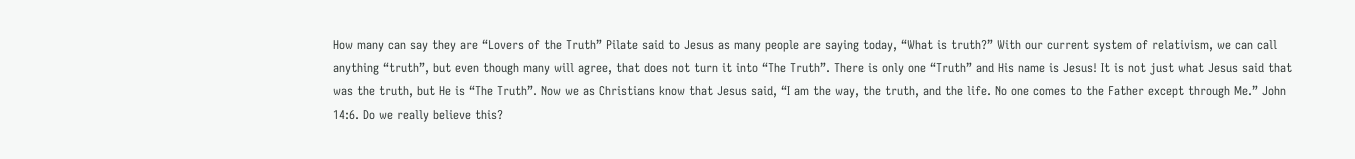How many can say they are “Lovers of the Truth” Pilate said to Jesus as many people are saying today, “What is truth?” With our current system of relativism, we can call anything “truth”, but even though many will agree, that does not turn it into “The Truth”. There is only one “Truth” and His name is Jesus! It is not just what Jesus said that was the truth, but He is “The Truth”. Now we as Christians know that Jesus said, “I am the way, the truth, and the life. No one comes to the Father except through Me.” John 14:6. Do we really believe this?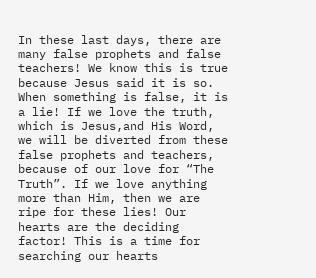In these last days, there are many false prophets and false teachers! We know this is true because Jesus said it is so. When something is false, it is a lie! If we love the truth, which is Jesus,and His Word, we will be diverted from these false prophets and teachers, because of our love for “The Truth”. If we love anything more than Him, then we are ripe for these lies! Our hearts are the deciding factor! This is a time for searching our hearts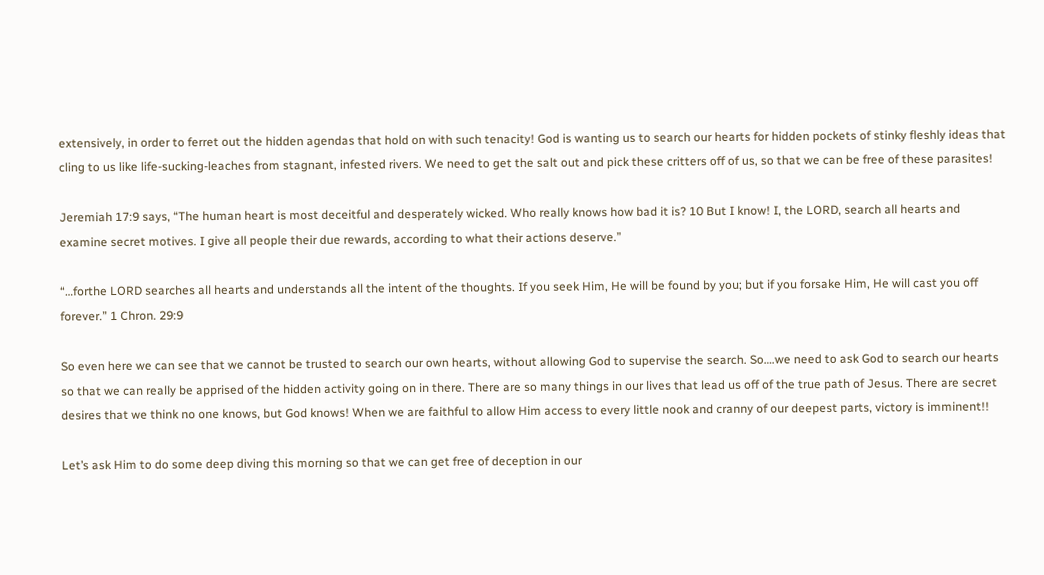extensively, in order to ferret out the hidden agendas that hold on with such tenacity! God is wanting us to search our hearts for hidden pockets of stinky fleshly ideas that cling to us like life-sucking-leaches from stagnant, infested rivers. We need to get the salt out and pick these critters off of us, so that we can be free of these parasites!

Jeremiah 17:9 says, “The human heart is most deceitful and desperately wicked. Who really knows how bad it is? 10 But I know! I, the LORD, search all hearts and examine secret motives. I give all people their due rewards, according to what their actions deserve.”

“…forthe LORD searches all hearts and understands all the intent of the thoughts. If you seek Him, He will be found by you; but if you forsake Him, He will cast you off forever.” 1 Chron. 29:9

So even here we can see that we cannot be trusted to search our own hearts, without allowing God to supervise the search. So….we need to ask God to search our hearts so that we can really be apprised of the hidden activity going on in there. There are so many things in our lives that lead us off of the true path of Jesus. There are secret desires that we think no one knows, but God knows! When we are faithful to allow Him access to every little nook and cranny of our deepest parts, victory is imminent!!

Let’s ask Him to do some deep diving this morning so that we can get free of deception in our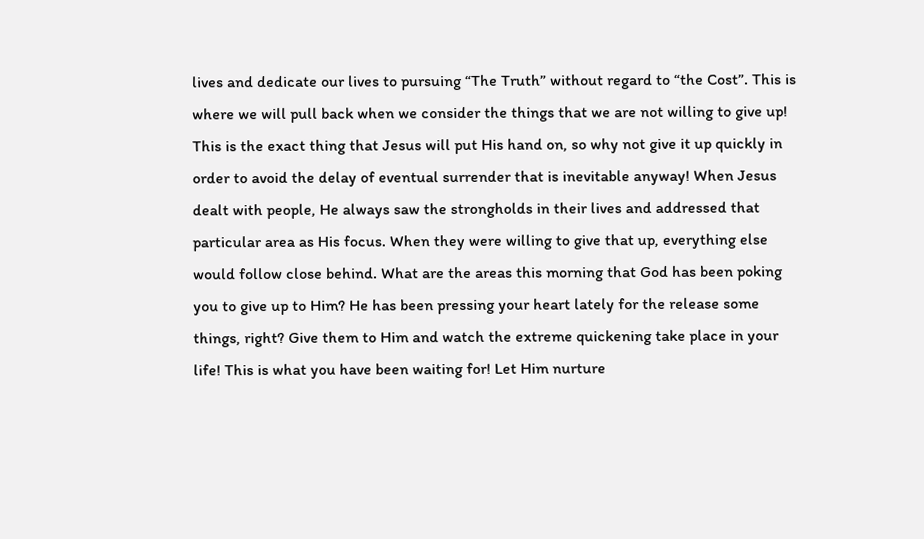lives and dedicate our lives to pursuing “The Truth” without regard to “the Cost”. This is where we will pull back when we consider the things that we are not willing to give up! This is the exact thing that Jesus will put His hand on, so why not give it up quickly in order to avoid the delay of eventual surrender that is inevitable anyway! When Jesus dealt with people, He always saw the strongholds in their lives and addressed that particular area as His focus. When they were willing to give that up, everything else would follow close behind. What are the areas this morning that God has been poking you to give up to Him? He has been pressing your heart lately for the release some things, right? Give them to Him and watch the extreme quickening take place in your life! This is what you have been waiting for! Let Him nurture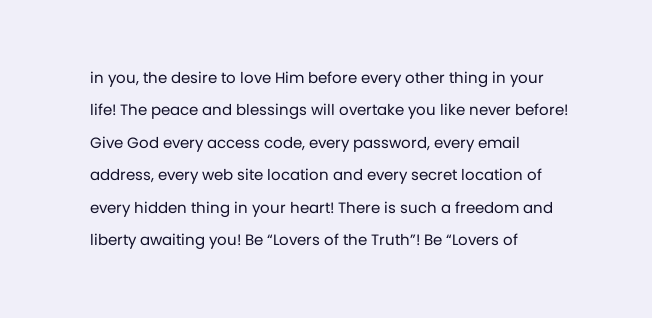in you, the desire to love Him before every other thing in your life! The peace and blessings will overtake you like never before! Give God every access code, every password, every email address, every web site location and every secret location of every hidden thing in your heart! There is such a freedom and liberty awaiting you! Be “Lovers of the Truth”! Be “Lovers of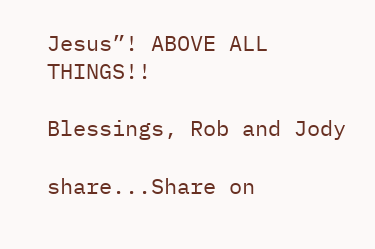Jesus”! ABOVE ALL THINGS!!

Blessings, Rob and Jody

share...Share on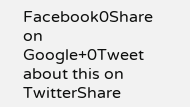Facebook0Share on Google+0Tweet about this on TwitterShare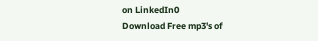on LinkedIn0
Download Free mp3's of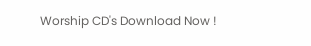Worship CD's Download Now !